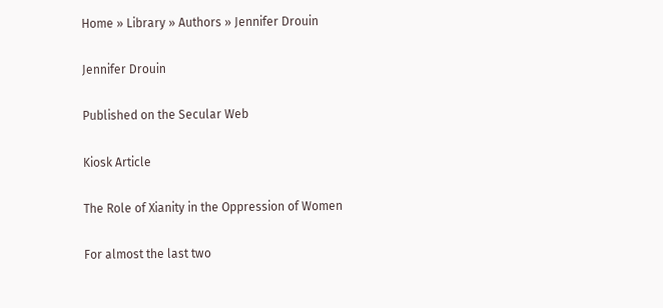Home » Library » Authors » Jennifer Drouin

Jennifer Drouin

Published on the Secular Web

Kiosk Article

The Role of Xianity in the Oppression of Women

For almost the last two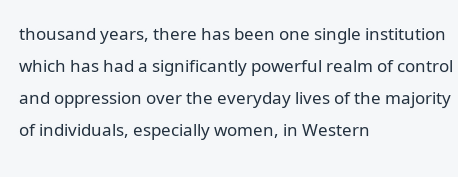thousand years, there has been one single institution which has had a significantly powerful realm of control and oppression over the everyday lives of the majority of individuals, especially women, in Western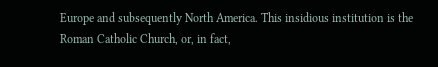Europe and subsequently North America. This insidious institution is the Roman Catholic Church, or, in fact,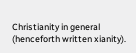Christianity in general (henceforth written xianity).